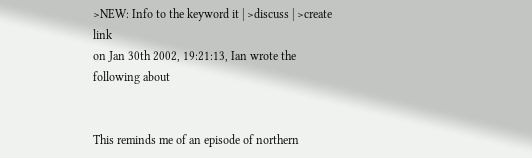>NEW: Info to the keyword it | >discuss | >create link
on Jan 30th 2002, 19:21:13, Ian wrote the following about


This reminds me of an episode of northern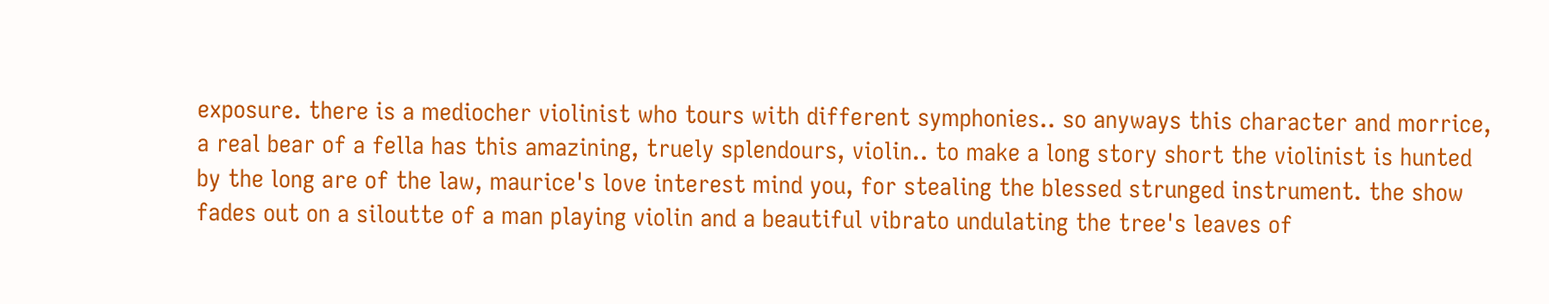exposure. there is a mediocher violinist who tours with different symphonies.. so anyways this character and morrice, a real bear of a fella has this amazining, truely splendours, violin.. to make a long story short the violinist is hunted by the long are of the law, maurice's love interest mind you, for stealing the blessed strunged instrument. the show fades out on a siloutte of a man playing violin and a beautiful vibrato undulating the tree's leaves of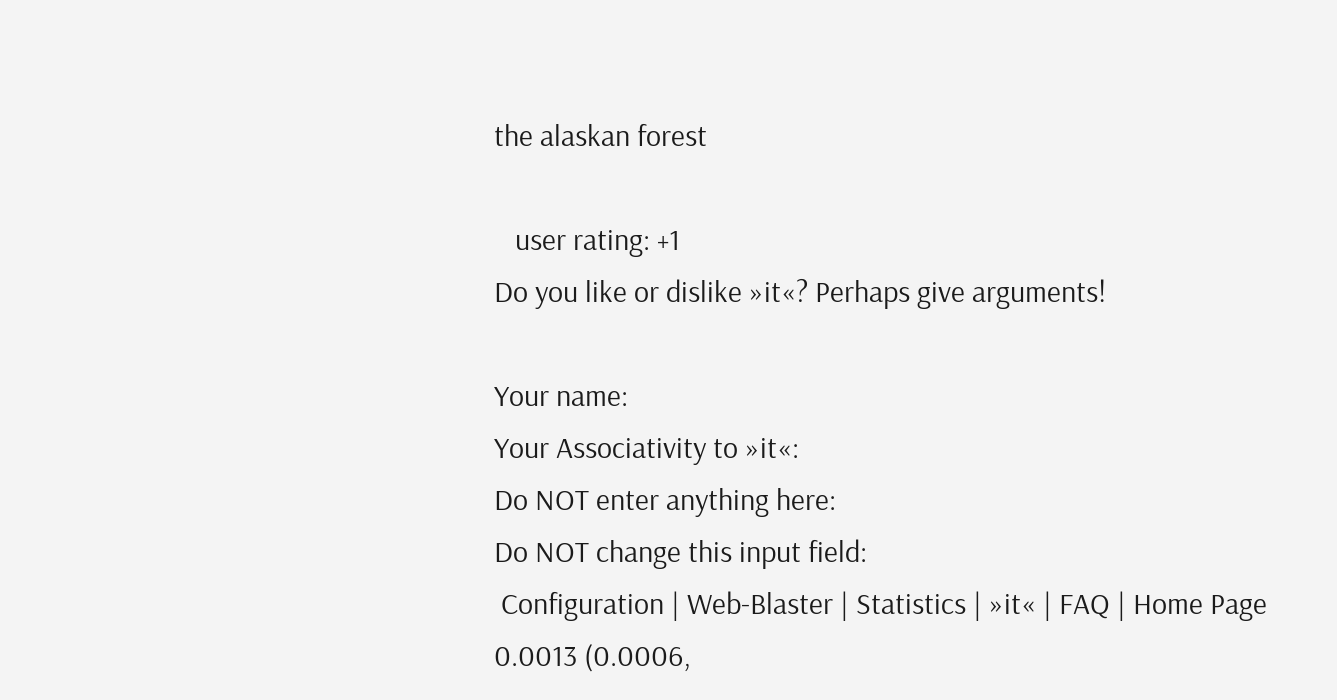the alaskan forest

   user rating: +1
Do you like or dislike »it«? Perhaps give arguments!

Your name:
Your Associativity to »it«:
Do NOT enter anything here:
Do NOT change this input field:
 Configuration | Web-Blaster | Statistics | »it« | FAQ | Home Page
0.0013 (0.0006,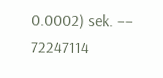0.0002) sek. –– 72247114